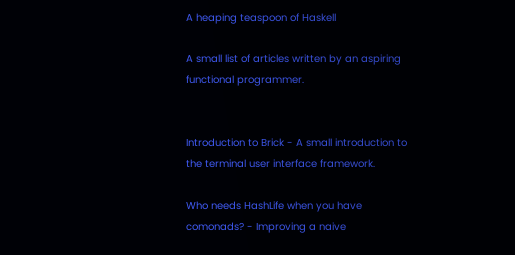A heaping teaspoon of Haskell

A small list of articles written by an aspiring functional programmer.


Introduction to Brick - A small introduction to the terminal user interface framework.

Who needs HashLife when you have comonads? - Improving a naive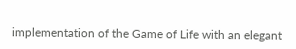implementation of the Game of Life with an elegant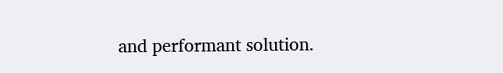and performant solution.